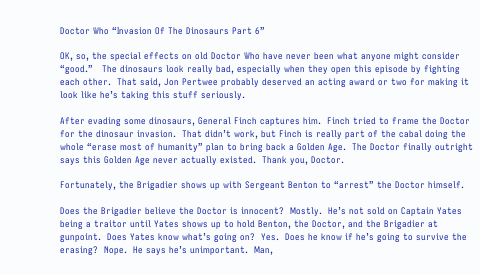Doctor Who “Invasion Of The Dinosaurs Part 6”

OK, so, the special effects on old Doctor Who have never been what anyone might consider “good.”   The dinosaurs look really bad, especially when they open this episode by fighting each other.  That said, Jon Pertwee probably deserved an acting award or two for making it look like he’s taking this stuff seriously.

After evading some dinosaurs, General Finch captures him.  Finch tried to frame the Doctor for the dinosaur invasion.  That didn’t work, but Finch is really part of the cabal doing the whole “erase most of humanity” plan to bring back a Golden Age.  The Doctor finally outright says this Golden Age never actually existed.  Thank you, Doctor.

Fortunately, the Brigadier shows up with Sergeant Benton to “arrest” the Doctor himself.

Does the Brigadier believe the Doctor is innocent?  Mostly.  He’s not sold on Captain Yates being a traitor until Yates shows up to hold Benton, the Doctor, and the Brigadier at gunpoint.  Does Yates know what’s going on?  Yes.  Does he know if he’s going to survive the erasing?  Nope.  He says he’s unimportant.  Man,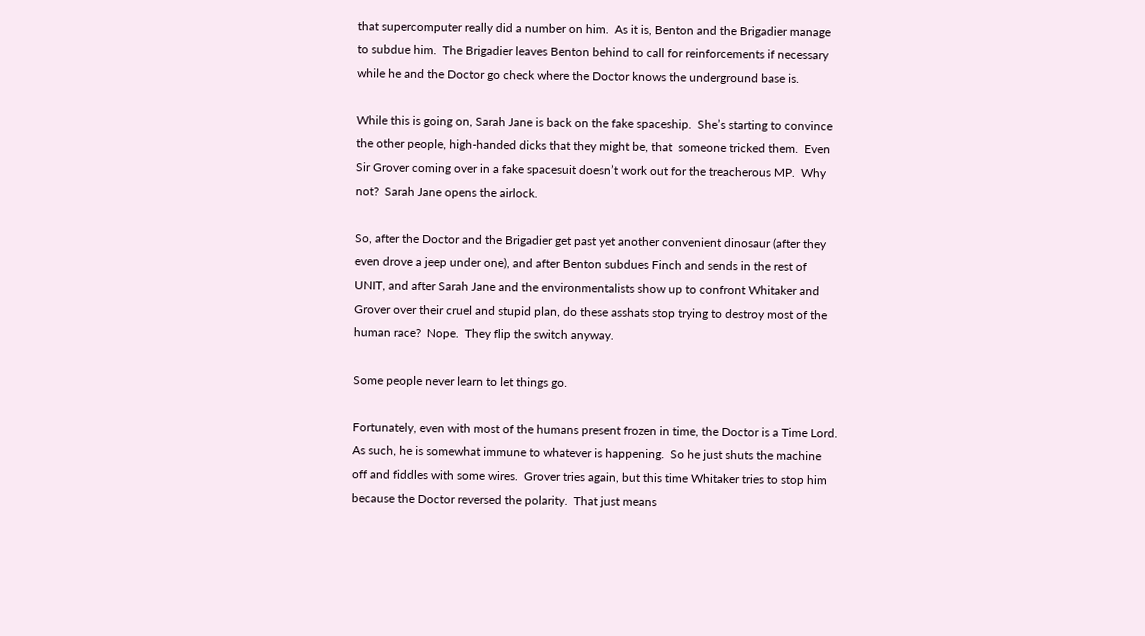that supercomputer really did a number on him.  As it is, Benton and the Brigadier manage to subdue him.  The Brigadier leaves Benton behind to call for reinforcements if necessary while he and the Doctor go check where the Doctor knows the underground base is.

While this is going on, Sarah Jane is back on the fake spaceship.  She’s starting to convince the other people, high-handed dicks that they might be, that  someone tricked them.  Even Sir Grover coming over in a fake spacesuit doesn’t work out for the treacherous MP.  Why not?  Sarah Jane opens the airlock.

So, after the Doctor and the Brigadier get past yet another convenient dinosaur (after they even drove a jeep under one), and after Benton subdues Finch and sends in the rest of UNIT, and after Sarah Jane and the environmentalists show up to confront Whitaker and Grover over their cruel and stupid plan, do these asshats stop trying to destroy most of the human race?  Nope.  They flip the switch anyway.

Some people never learn to let things go.

Fortunately, even with most of the humans present frozen in time, the Doctor is a Time Lord.  As such, he is somewhat immune to whatever is happening.  So he just shuts the machine off and fiddles with some wires.  Grover tries again, but this time Whitaker tries to stop him because the Doctor reversed the polarity.  That just means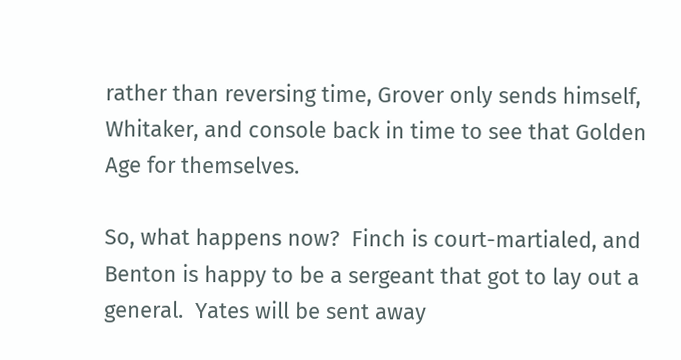rather than reversing time, Grover only sends himself, Whitaker, and console back in time to see that Golden Age for themselves.

So, what happens now?  Finch is court-martialed, and Benton is happy to be a sergeant that got to lay out a general.  Yates will be sent away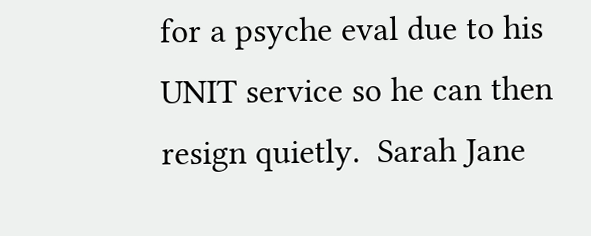for a psyche eval due to his UNIT service so he can then resign quietly.  Sarah Jane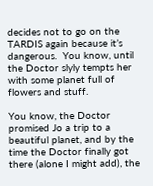decides not to go on the TARDIS again because it’s dangerous.  You know, until the Doctor slyly tempts her with some planet full of flowers and stuff.

You know, the Doctor promised Jo a trip to a beautiful planet, and by the time the Doctor finally got there (alone I might add), the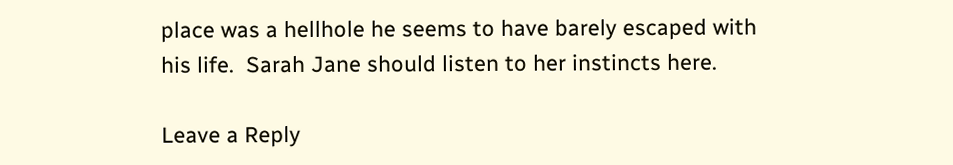place was a hellhole he seems to have barely escaped with his life.  Sarah Jane should listen to her instincts here.

Leave a Reply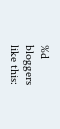%d bloggers like this: